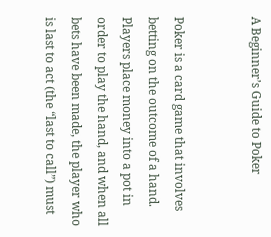A Beginner’s Guide to Poker


Poker is a card game that involves betting on the outcome of a hand. Players place money into a pot in order to play the hand, and when all bets have been made, the player who is last to act (the “last to call”) must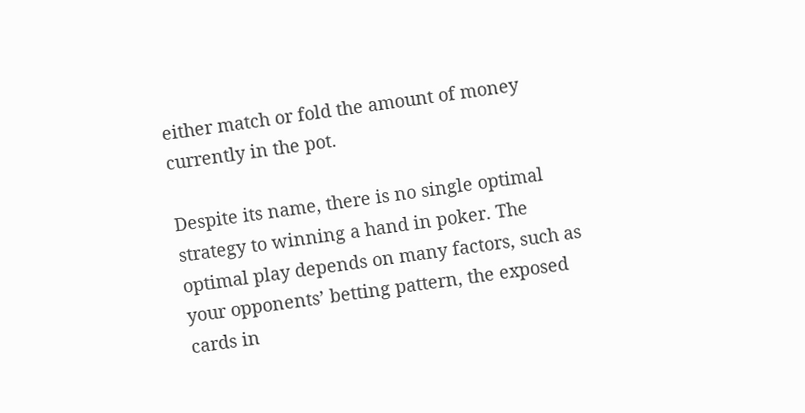either match or fold the amount of money currently in the pot.

Despite its name, there is no single optimal strategy to winning a hand in poker. The optimal play depends on many factors, such as your opponents’ betting pattern, the exposed cards in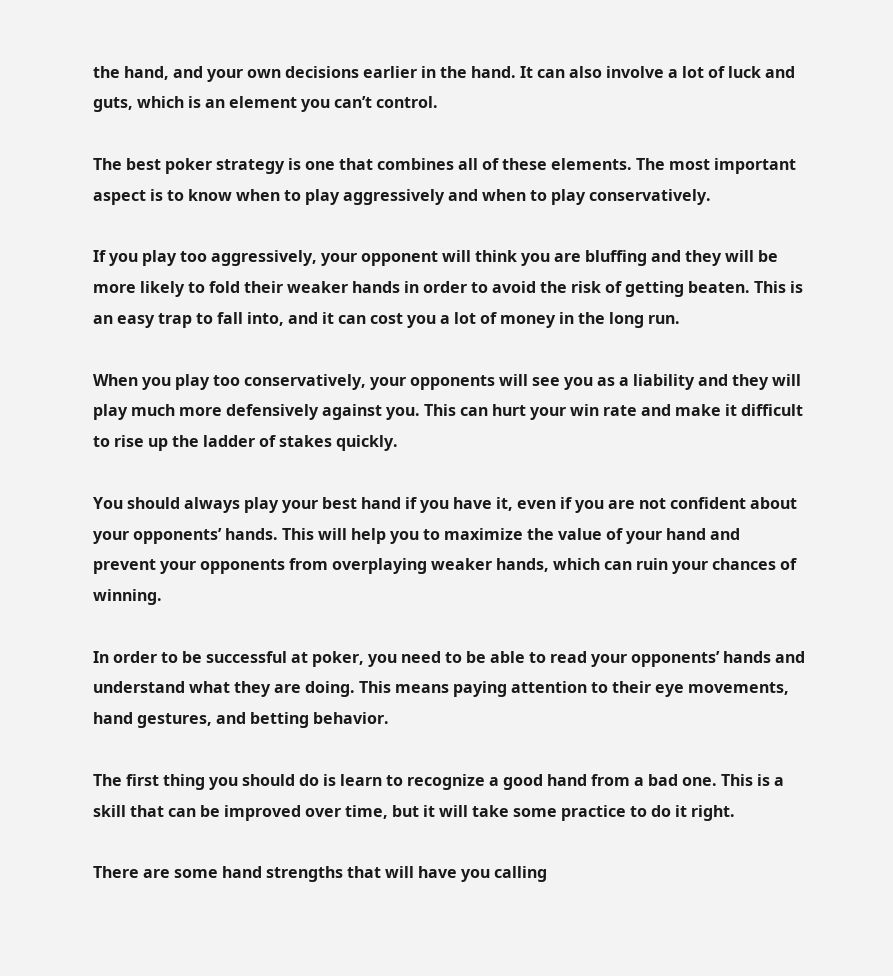the hand, and your own decisions earlier in the hand. It can also involve a lot of luck and guts, which is an element you can’t control.

The best poker strategy is one that combines all of these elements. The most important aspect is to know when to play aggressively and when to play conservatively.

If you play too aggressively, your opponent will think you are bluffing and they will be more likely to fold their weaker hands in order to avoid the risk of getting beaten. This is an easy trap to fall into, and it can cost you a lot of money in the long run.

When you play too conservatively, your opponents will see you as a liability and they will play much more defensively against you. This can hurt your win rate and make it difficult to rise up the ladder of stakes quickly.

You should always play your best hand if you have it, even if you are not confident about your opponents’ hands. This will help you to maximize the value of your hand and prevent your opponents from overplaying weaker hands, which can ruin your chances of winning.

In order to be successful at poker, you need to be able to read your opponents’ hands and understand what they are doing. This means paying attention to their eye movements, hand gestures, and betting behavior.

The first thing you should do is learn to recognize a good hand from a bad one. This is a skill that can be improved over time, but it will take some practice to do it right.

There are some hand strengths that will have you calling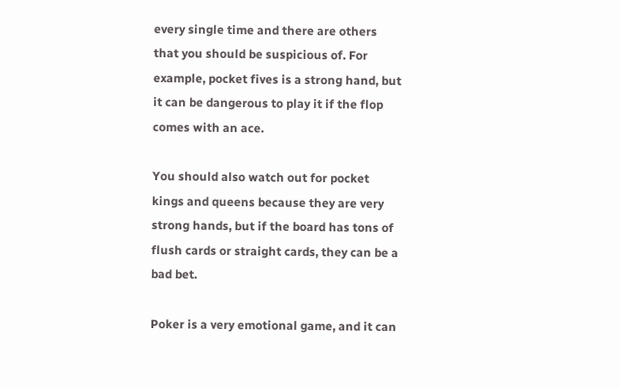every single time and there are others that you should be suspicious of. For example, pocket fives is a strong hand, but it can be dangerous to play it if the flop comes with an ace.

You should also watch out for pocket kings and queens because they are very strong hands, but if the board has tons of flush cards or straight cards, they can be a bad bet.

Poker is a very emotional game, and it can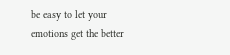be easy to let your emotions get the better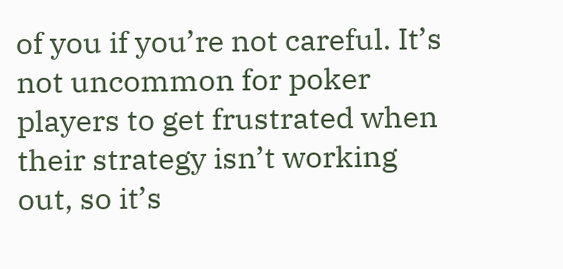of you if you’re not careful. It’s not uncommon for poker players to get frustrated when their strategy isn’t working out, so it’s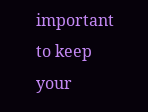important to keep your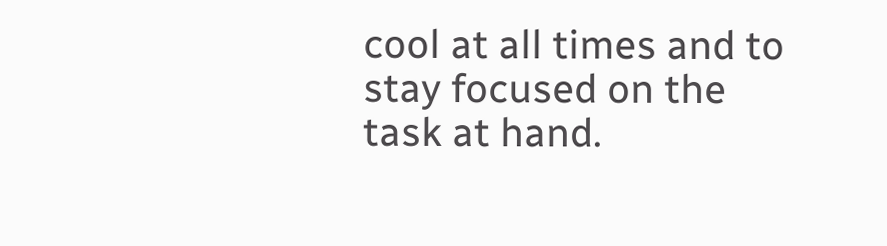cool at all times and to stay focused on the task at hand.